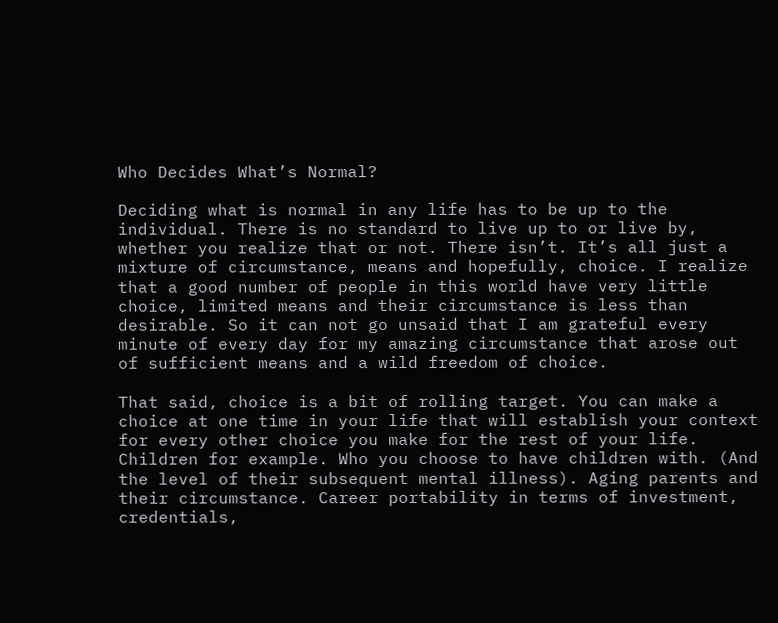Who Decides What’s Normal?

Deciding what is normal in any life has to be up to the individual. There is no standard to live up to or live by, whether you realize that or not. There isn’t. It’s all just a mixture of circumstance, means and hopefully, choice. I realize that a good number of people in this world have very little choice, limited means and their circumstance is less than desirable. So it can not go unsaid that I am grateful every minute of every day for my amazing circumstance that arose out of sufficient means and a wild freedom of choice.

That said, choice is a bit of rolling target. You can make a choice at one time in your life that will establish your context for every other choice you make for the rest of your life. Children for example. Who you choose to have children with. (And the level of their subsequent mental illness). Aging parents and their circumstance. Career portability in terms of investment, credentials,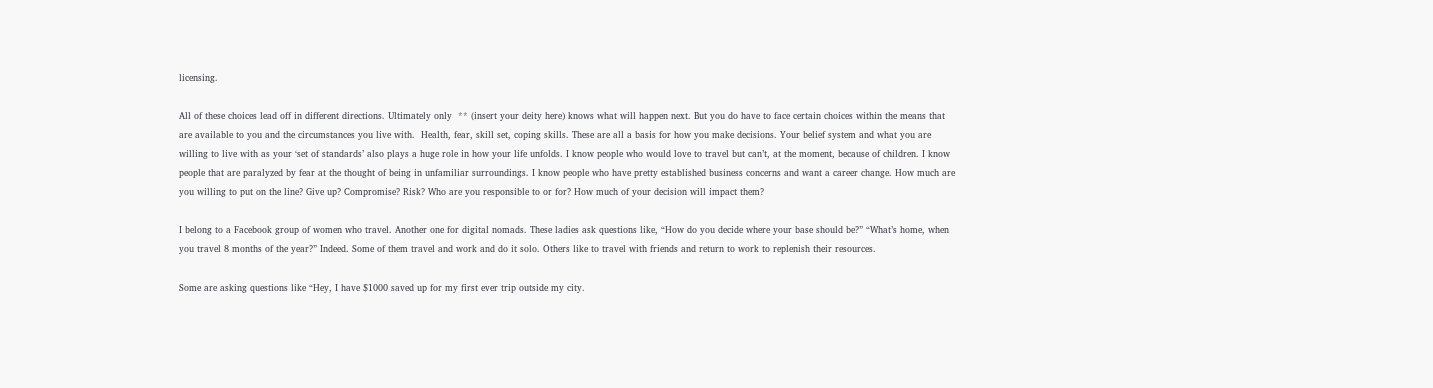licensing.

All of these choices lead off in different directions. Ultimately only  ** (insert your deity here) knows what will happen next. But you do have to face certain choices within the means that are available to you and the circumstances you live with.  Health, fear, skill set, coping skills. These are all a basis for how you make decisions. Your belief system and what you are willing to live with as your ‘set of standards’ also plays a huge role in how your life unfolds. I know people who would love to travel but can’t, at the moment, because of children. I know people that are paralyzed by fear at the thought of being in unfamiliar surroundings. I know people who have pretty established business concerns and want a career change. How much are you willing to put on the line? Give up? Compromise? Risk? Who are you responsible to or for? How much of your decision will impact them?

I belong to a Facebook group of women who travel. Another one for digital nomads. These ladies ask questions like, “How do you decide where your base should be?” “What’s home, when you travel 8 months of the year?” Indeed. Some of them travel and work and do it solo. Others like to travel with friends and return to work to replenish their resources.

Some are asking questions like “Hey, I have $1000 saved up for my first ever trip outside my city.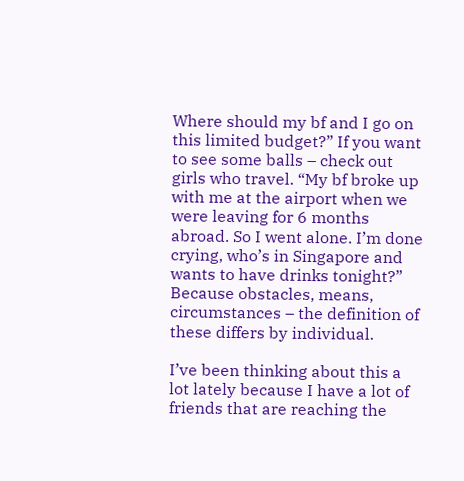Where should my bf and I go on this limited budget?” If you want to see some balls – check out girls who travel. “My bf broke up with me at the airport when we were leaving for 6 months abroad. So I went alone. I’m done crying, who’s in Singapore and wants to have drinks tonight?” Because obstacles, means, circumstances – the definition of these differs by individual.

I’ve been thinking about this a lot lately because I have a lot of friends that are reaching the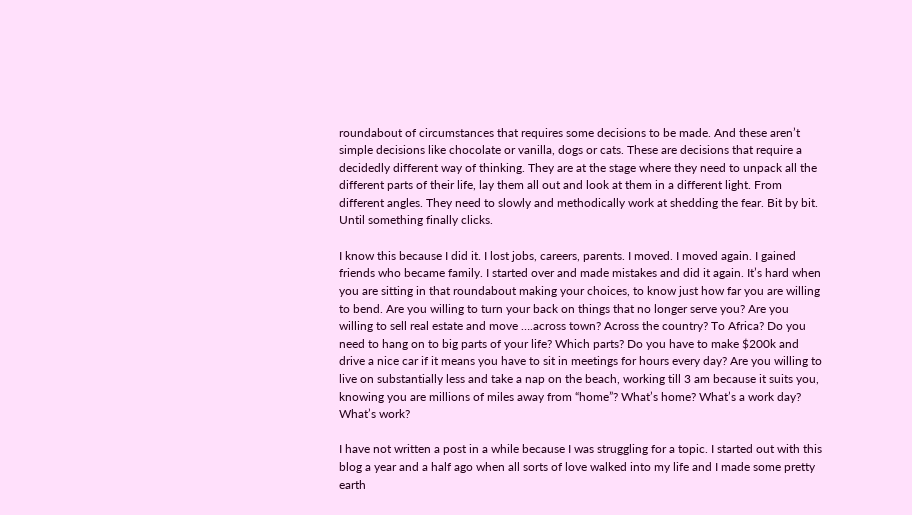roundabout of circumstances that requires some decisions to be made. And these aren’t simple decisions like chocolate or vanilla, dogs or cats. These are decisions that require a decidedly different way of thinking. They are at the stage where they need to unpack all the different parts of their life, lay them all out and look at them in a different light. From different angles. They need to slowly and methodically work at shedding the fear. Bit by bit. Until something finally clicks.

I know this because I did it. I lost jobs, careers, parents. I moved. I moved again. I gained friends who became family. I started over and made mistakes and did it again. It’s hard when you are sitting in that roundabout making your choices, to know just how far you are willing to bend. Are you willing to turn your back on things that no longer serve you? Are you willing to sell real estate and move ….across town? Across the country? To Africa? Do you need to hang on to big parts of your life? Which parts? Do you have to make $200k and drive a nice car if it means you have to sit in meetings for hours every day? Are you willing to live on substantially less and take a nap on the beach, working till 3 am because it suits you, knowing you are millions of miles away from “home”? What’s home? What’s a work day? What’s work?

I have not written a post in a while because I was struggling for a topic. I started out with this blog a year and a half ago when all sorts of love walked into my life and I made some pretty earth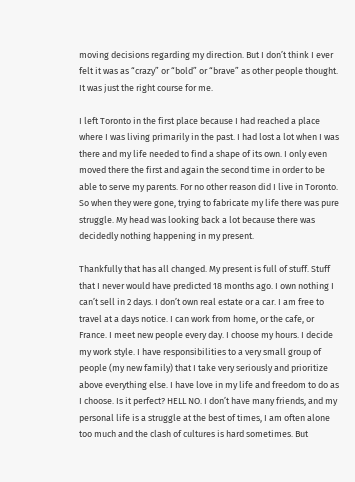moving decisions regarding my direction. But I don’t think I ever felt it was as “crazy” or “bold” or “brave” as other people thought. It was just the right course for me.

I left Toronto in the first place because I had reached a place where I was living primarily in the past. I had lost a lot when I was there and my life needed to find a shape of its own. I only even moved there the first and again the second time in order to be able to serve my parents. For no other reason did I live in Toronto. So when they were gone, trying to fabricate my life there was pure struggle. My head was looking back a lot because there was decidedly nothing happening in my present.

Thankfully that has all changed. My present is full of stuff. Stuff that I never would have predicted 18 months ago. I own nothing I can’t sell in 2 days. I don’t own real estate or a car. I am free to travel at a days notice. I can work from home, or the cafe, or France. I meet new people every day. I choose my hours. I decide my work style. I have responsibilities to a very small group of people (my new family) that I take very seriously and prioritize above everything else. I have love in my life and freedom to do as I choose. Is it perfect? HELL NO. I don’t have many friends, and my personal life is a struggle at the best of times, I am often alone too much and the clash of cultures is hard sometimes. But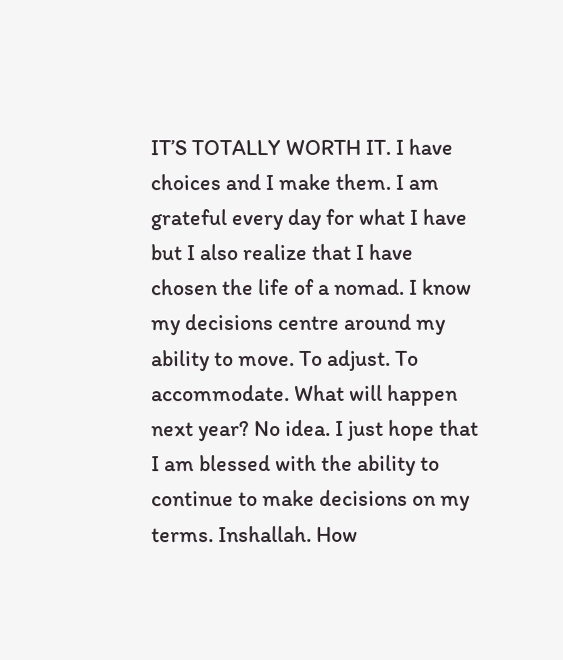IT’S TOTALLY WORTH IT. I have choices and I make them. I am grateful every day for what I have but I also realize that I have chosen the life of a nomad. I know my decisions centre around my ability to move. To adjust. To accommodate. What will happen next year? No idea. I just hope that I am blessed with the ability to continue to make decisions on my terms. Inshallah. How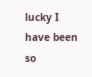lucky I have been so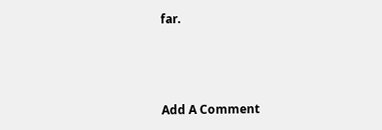far.



Add A Comment